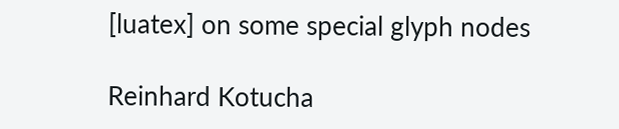[luatex] on some special glyph nodes

Reinhard Kotucha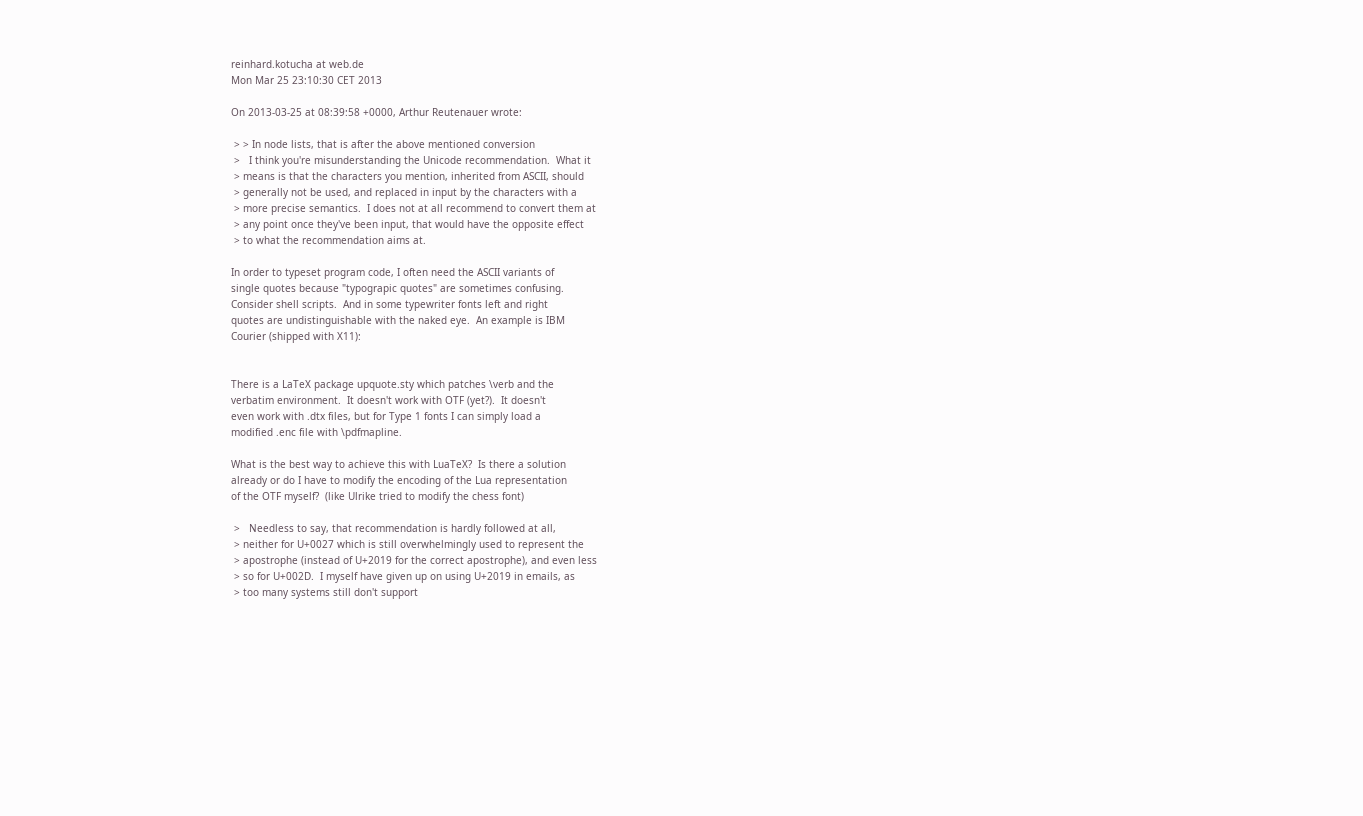reinhard.kotucha at web.de
Mon Mar 25 23:10:30 CET 2013

On 2013-03-25 at 08:39:58 +0000, Arthur Reutenauer wrote:

 > > In node lists, that is after the above mentioned conversion
 >   I think you're misunderstanding the Unicode recommendation.  What it
 > means is that the characters you mention, inherited from ASCII, should
 > generally not be used, and replaced in input by the characters with a
 > more precise semantics.  I does not at all recommend to convert them at
 > any point once they've been input, that would have the opposite effect
 > to what the recommendation aims at.

In order to typeset program code, I often need the ASCII variants of
single quotes because "typograpic quotes" are sometimes confusing.
Consider shell scripts.  And in some typewriter fonts left and right
quotes are undistinguishable with the naked eye.  An example is IBM
Courier (shipped with X11):


There is a LaTeX package upquote.sty which patches \verb and the
verbatim environment.  It doesn't work with OTF (yet?).  It doesn't
even work with .dtx files, but for Type 1 fonts I can simply load a
modified .enc file with \pdfmapline.

What is the best way to achieve this with LuaTeX?  Is there a solution
already or do I have to modify the encoding of the Lua representation
of the OTF myself?  (like Ulrike tried to modify the chess font)

 >   Needless to say, that recommendation is hardly followed at all,
 > neither for U+0027 which is still overwhelmingly used to represent the
 > apostrophe (instead of U+2019 for the correct apostrophe), and even less
 > so for U+002D.  I myself have given up on using U+2019 in emails, as
 > too many systems still don't support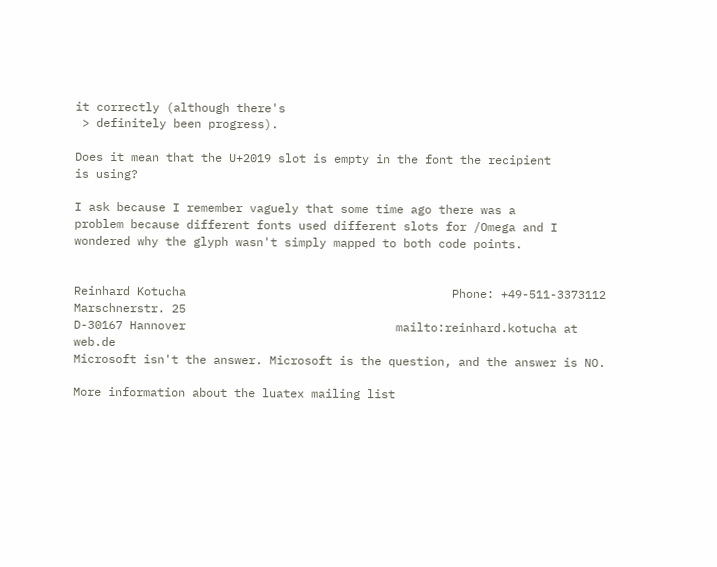it correctly (although there's
 > definitely been progress).

Does it mean that the U+2019 slot is empty in the font the recipient
is using?

I ask because I remember vaguely that some time ago there was a
problem because different fonts used different slots for /Omega and I
wondered why the glyph wasn't simply mapped to both code points.


Reinhard Kotucha                                      Phone: +49-511-3373112
Marschnerstr. 25
D-30167 Hannover                              mailto:reinhard.kotucha at web.de
Microsoft isn't the answer. Microsoft is the question, and the answer is NO.

More information about the luatex mailing list